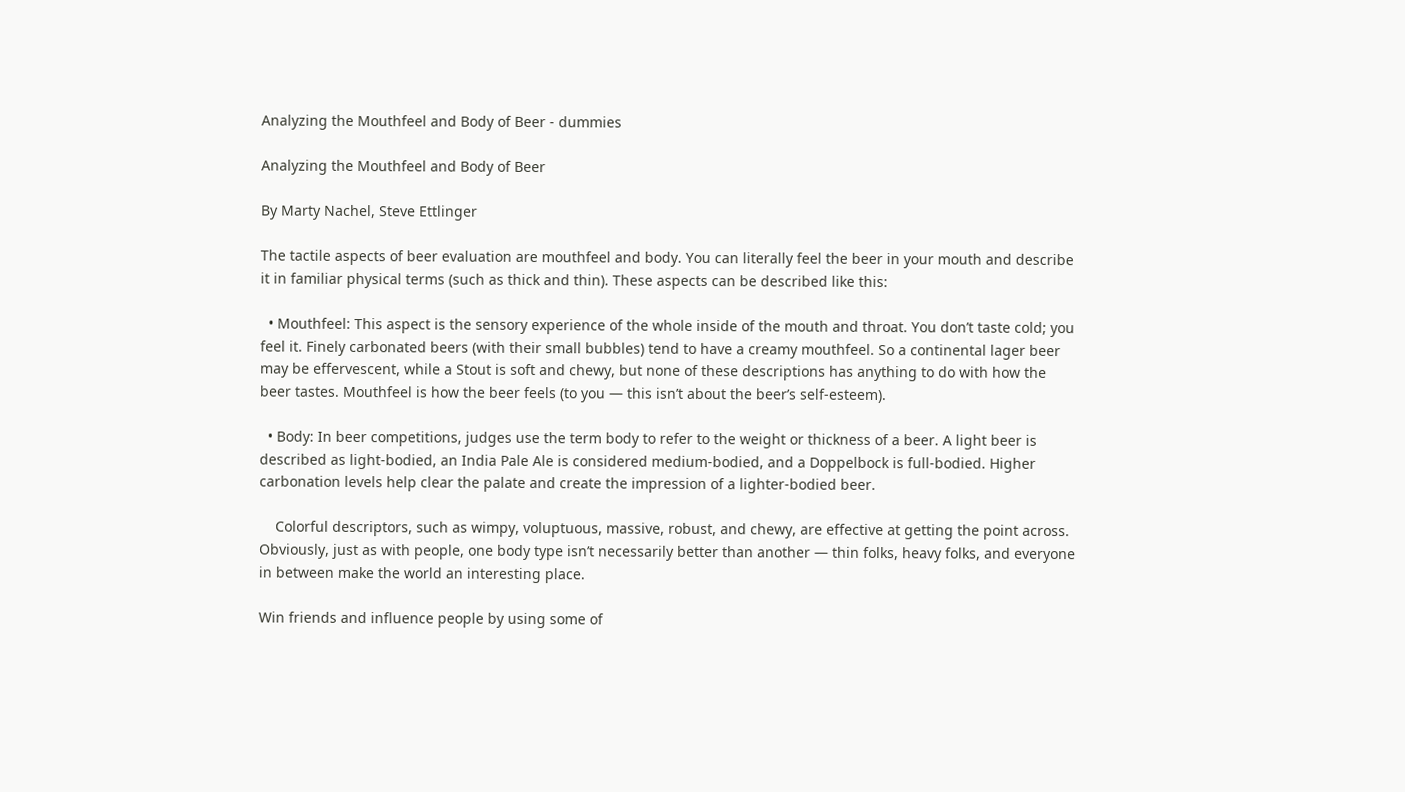Analyzing the Mouthfeel and Body of Beer - dummies

Analyzing the Mouthfeel and Body of Beer

By Marty Nachel, Steve Ettlinger

The tactile aspects of beer evaluation are mouthfeel and body. You can literally feel the beer in your mouth and describe it in familiar physical terms (such as thick and thin). These aspects can be described like this:

  • Mouthfeel: This aspect is the sensory experience of the whole inside of the mouth and throat. You don’t taste cold; you feel it. Finely carbonated beers (with their small bubbles) tend to have a creamy mouthfeel. So a continental lager beer may be effervescent, while a Stout is soft and chewy, but none of these descriptions has anything to do with how the beer tastes. Mouthfeel is how the beer feels (to you — this isn’t about the beer’s self-esteem).

  • Body: In beer competitions, judges use the term body to refer to the weight or thickness of a beer. A light beer is described as light-bodied, an India Pale Ale is considered medium-bodied, and a Doppelbock is full-bodied. Higher carbonation levels help clear the palate and create the impression of a lighter-bodied beer.

    Colorful descriptors, such as wimpy, voluptuous, massive, robust, and chewy, are effective at getting the point across. Obviously, just as with people, one body type isn’t necessarily better than another — thin folks, heavy folks, and everyone in between make the world an interesting place.

Win friends and influence people by using some of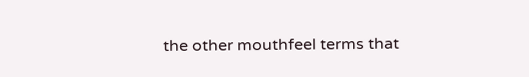the other mouthfeel terms that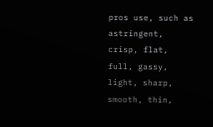pros use, such as astringent, crisp, flat, full, gassy, light, sharp, smooth, thin,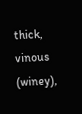thick, vinous (winey),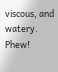viscous, and watery. Phew!